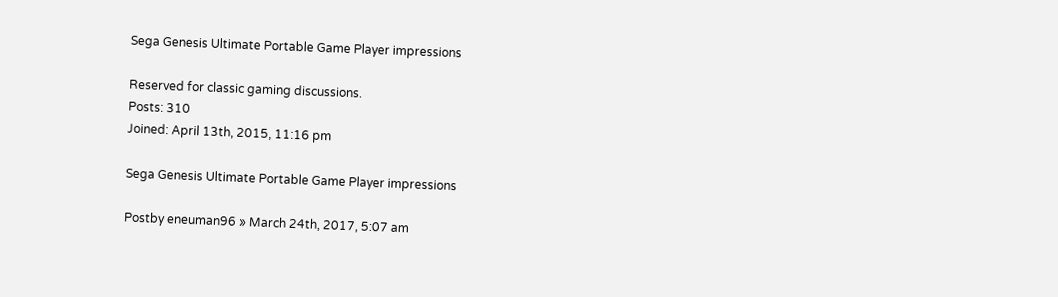Sega Genesis Ultimate Portable Game Player impressions

Reserved for classic gaming discussions.
Posts: 310
Joined: April 13th, 2015, 11:16 pm

Sega Genesis Ultimate Portable Game Player impressions

Postby eneuman96 » March 24th, 2017, 5:07 am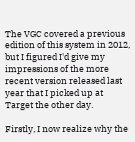The VGC covered a previous edition of this system in 2012, but I figured I'd give my impressions of the more recent version released last year that I picked up at Target the other day.

Firstly, I now realize why the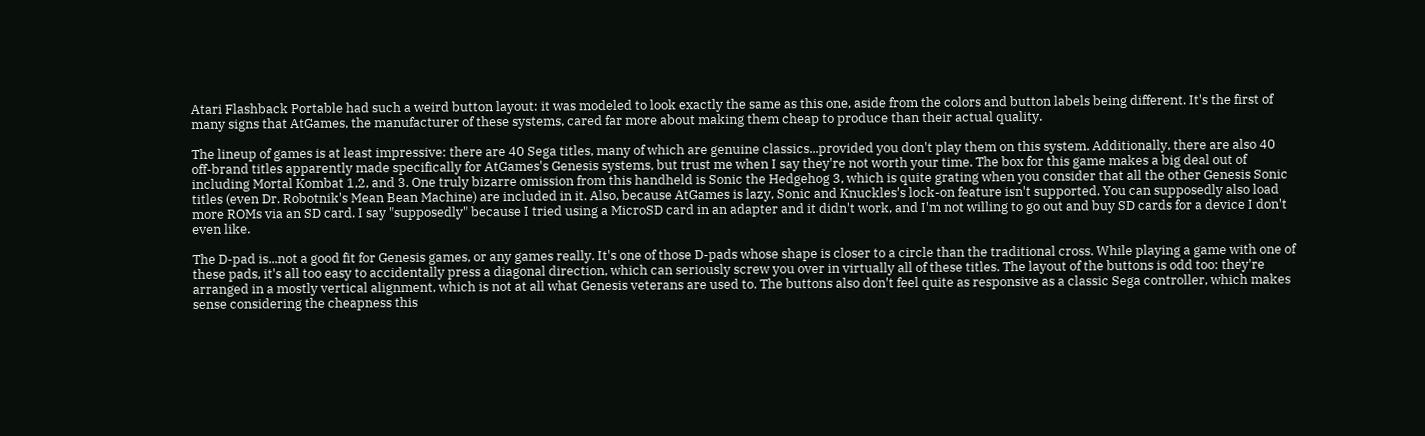Atari Flashback Portable had such a weird button layout: it was modeled to look exactly the same as this one, aside from the colors and button labels being different. It's the first of many signs that AtGames, the manufacturer of these systems, cared far more about making them cheap to produce than their actual quality.

The lineup of games is at least impressive: there are 40 Sega titles, many of which are genuine classics...provided you don't play them on this system. Additionally, there are also 40 off-brand titles apparently made specifically for AtGames's Genesis systems, but trust me when I say they're not worth your time. The box for this game makes a big deal out of including Mortal Kombat 1,2, and 3. One truly bizarre omission from this handheld is Sonic the Hedgehog 3, which is quite grating when you consider that all the other Genesis Sonic titles (even Dr. Robotnik's Mean Bean Machine) are included in it. Also, because AtGames is lazy, Sonic and Knuckles's lock-on feature isn't supported. You can supposedly also load more ROMs via an SD card. I say "supposedly" because I tried using a MicroSD card in an adapter and it didn't work, and I'm not willing to go out and buy SD cards for a device I don't even like.

The D-pad is...not a good fit for Genesis games, or any games really. It's one of those D-pads whose shape is closer to a circle than the traditional cross. While playing a game with one of these pads, it's all too easy to accidentally press a diagonal direction, which can seriously screw you over in virtually all of these titles. The layout of the buttons is odd too: they're arranged in a mostly vertical alignment, which is not at all what Genesis veterans are used to. The buttons also don't feel quite as responsive as a classic Sega controller, which makes sense considering the cheapness this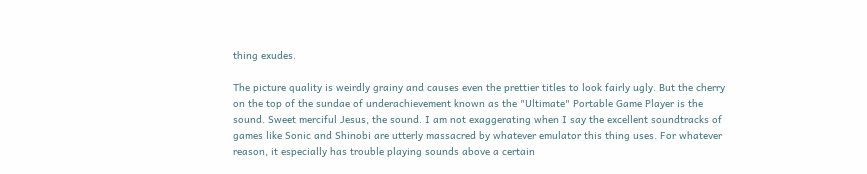thing exudes.

The picture quality is weirdly grainy and causes even the prettier titles to look fairly ugly. But the cherry on the top of the sundae of underachievement known as the "Ultimate" Portable Game Player is the sound. Sweet merciful Jesus, the sound. I am not exaggerating when I say the excellent soundtracks of games like Sonic and Shinobi are utterly massacred by whatever emulator this thing uses. For whatever reason, it especially has trouble playing sounds above a certain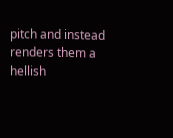pitch and instead renders them a hellish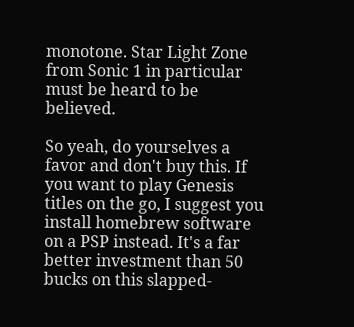monotone. Star Light Zone from Sonic 1 in particular must be heard to be believed.

So yeah, do yourselves a favor and don't buy this. If you want to play Genesis titles on the go, I suggest you install homebrew software on a PSP instead. It's a far better investment than 50 bucks on this slapped-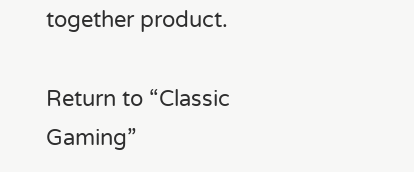together product.

Return to “Classic Gaming”